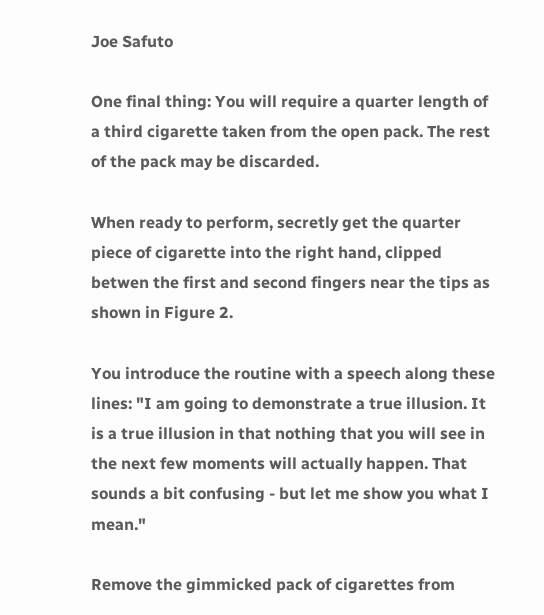Joe Safuto

One final thing: You will require a quarter length of a third cigarette taken from the open pack. The rest of the pack may be discarded.

When ready to perform, secretly get the quarter piece of cigarette into the right hand, clipped betwen the first and second fingers near the tips as shown in Figure 2.

You introduce the routine with a speech along these lines: "I am going to demonstrate a true illusion. It is a true illusion in that nothing that you will see in the next few moments will actually happen. That sounds a bit confusing - but let me show you what I mean."

Remove the gimmicked pack of cigarettes from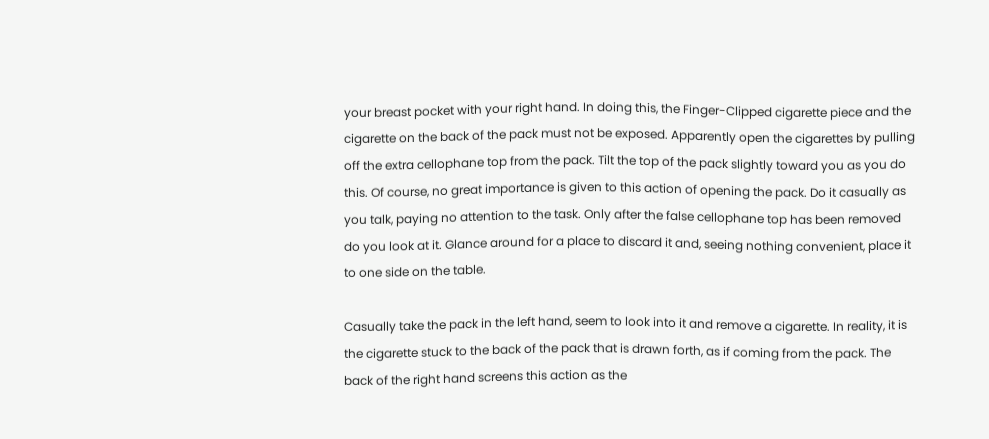your breast pocket with your right hand. In doing this, the Finger-Clipped cigarette piece and the cigarette on the back of the pack must not be exposed. Apparently open the cigarettes by pulling off the extra cellophane top from the pack. Tilt the top of the pack slightly toward you as you do this. Of course, no great importance is given to this action of opening the pack. Do it casually as you talk, paying no attention to the task. Only after the false cellophane top has been removed do you look at it. Glance around for a place to discard it and, seeing nothing convenient, place it to one side on the table.

Casually take the pack in the left hand, seem to look into it and remove a cigarette. In reality, it is the cigarette stuck to the back of the pack that is drawn forth, as if coming from the pack. The back of the right hand screens this action as the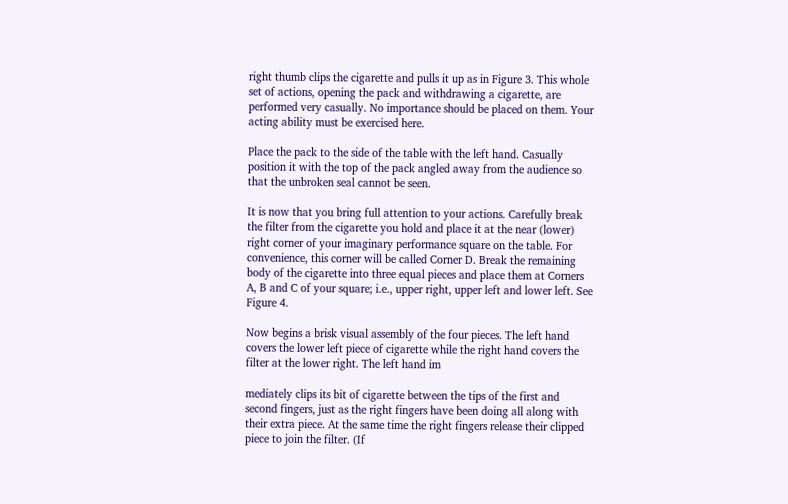right thumb clips the cigarette and pulls it up as in Figure 3. This whole set of actions, opening the pack and withdrawing a cigarette, are performed very casually. No importance should be placed on them. Your acting ability must be exercised here.

Place the pack to the side of the table with the left hand. Casually position it with the top of the pack angled away from the audience so that the unbroken seal cannot be seen.

It is now that you bring full attention to your actions. Carefully break the filter from the cigarette you hold and place it at the near (lower) right corner of your imaginary performance square on the table. For convenience, this corner will be called Corner D. Break the remaining body of the cigarette into three equal pieces and place them at Corners A, B and C of your square; i.e., upper right, upper left and lower left. See Figure 4.

Now begins a brisk visual assembly of the four pieces. The left hand covers the lower left piece of cigarette while the right hand covers the filter at the lower right. The left hand im

mediately clips its bit of cigarette between the tips of the first and second fingers, just as the right fingers have been doing all along with their extra piece. At the same time the right fingers release their clipped piece to join the filter. (If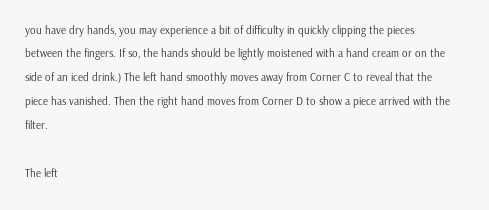you have dry hands, you may experience a bit of difficulty in quickly clipping the pieces between the fingers. If so, the hands should be lightly moistened with a hand cream or on the side of an iced drink.) The left hand smoothly moves away from Corner C to reveal that the piece has vanished. Then the right hand moves from Corner D to show a piece arrived with the filter.

The left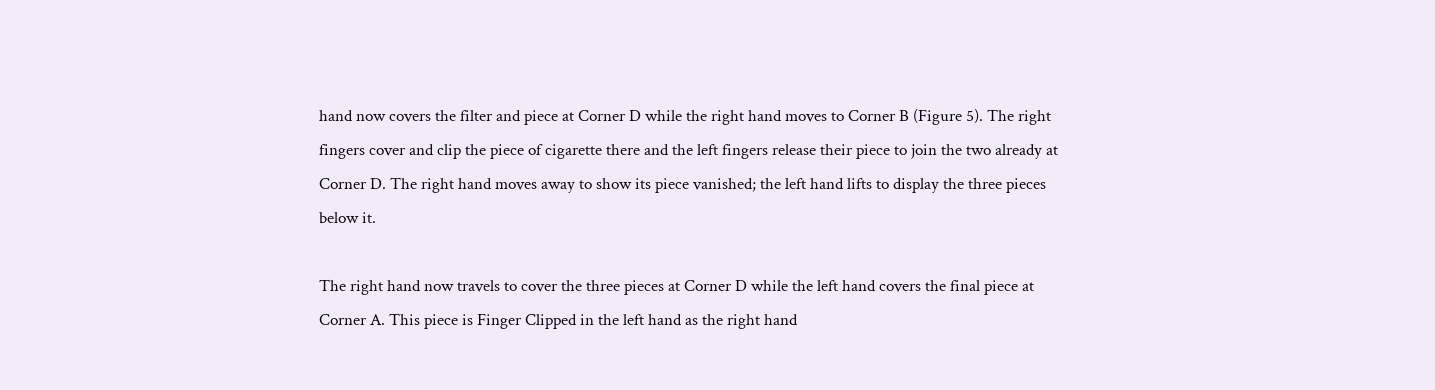hand now covers the filter and piece at Corner D while the right hand moves to Corner B (Figure 5). The right fingers cover and clip the piece of cigarette there and the left fingers release their piece to join the two already at Corner D. The right hand moves away to show its piece vanished; the left hand lifts to display the three pieces below it.

The right hand now travels to cover the three pieces at Corner D while the left hand covers the final piece at Corner A. This piece is Finger Clipped in the left hand as the right hand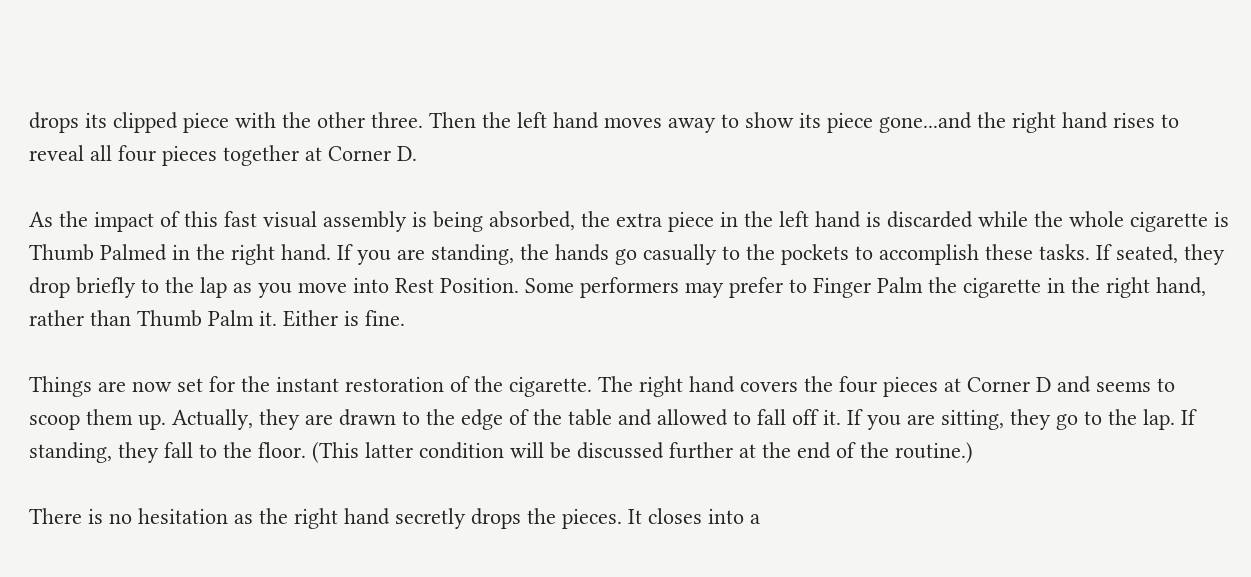drops its clipped piece with the other three. Then the left hand moves away to show its piece gone...and the right hand rises to reveal all four pieces together at Corner D.

As the impact of this fast visual assembly is being absorbed, the extra piece in the left hand is discarded while the whole cigarette is Thumb Palmed in the right hand. If you are standing, the hands go casually to the pockets to accomplish these tasks. If seated, they drop briefly to the lap as you move into Rest Position. Some performers may prefer to Finger Palm the cigarette in the right hand, rather than Thumb Palm it. Either is fine.

Things are now set for the instant restoration of the cigarette. The right hand covers the four pieces at Corner D and seems to scoop them up. Actually, they are drawn to the edge of the table and allowed to fall off it. If you are sitting, they go to the lap. If standing, they fall to the floor. (This latter condition will be discussed further at the end of the routine.)

There is no hesitation as the right hand secretly drops the pieces. It closes into a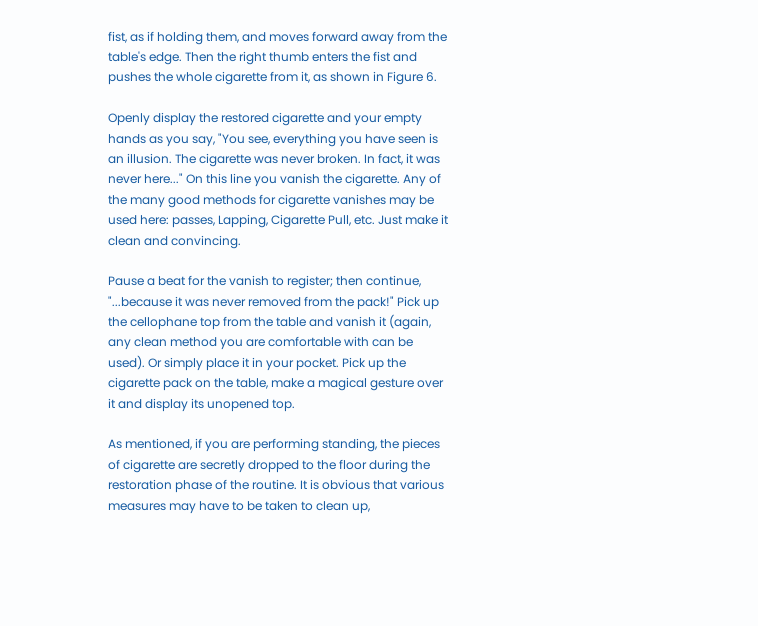fist, as if holding them, and moves forward away from the table's edge. Then the right thumb enters the fist and pushes the whole cigarette from it, as shown in Figure 6.

Openly display the restored cigarette and your empty hands as you say, "You see, everything you have seen is an illusion. The cigarette was never broken. In fact, it was never here..." On this line you vanish the cigarette. Any of the many good methods for cigarette vanishes may be used here: passes, Lapping, Cigarette Pull, etc. Just make it clean and convincing.

Pause a beat for the vanish to register; then continue, "...because it was never removed from the pack!" Pick up the cellophane top from the table and vanish it (again, any clean method you are comfortable with can be used). Or simply place it in your pocket. Pick up the cigarette pack on the table, make a magical gesture over it and display its unopened top.

As mentioned, if you are performing standing, the pieces of cigarette are secretly dropped to the floor during the restoration phase of the routine. It is obvious that various measures may have to be taken to clean up,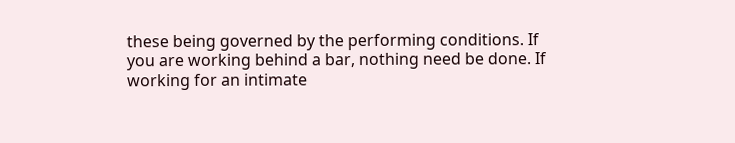these being governed by the performing conditions. If you are working behind a bar, nothing need be done. If working for an intimate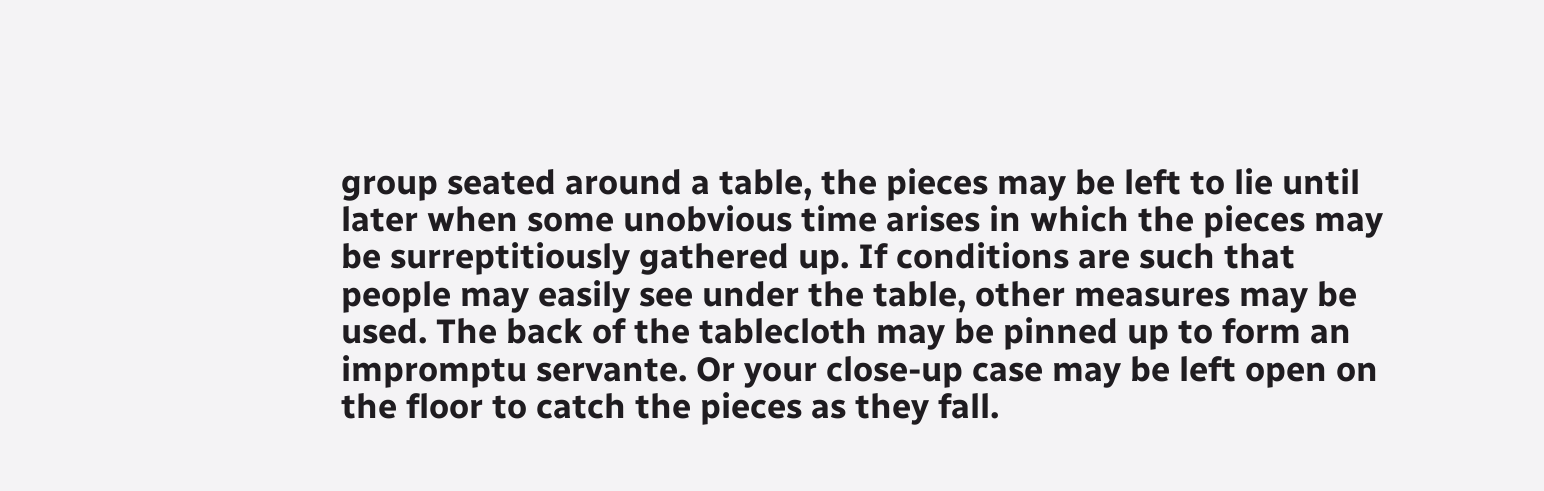group seated around a table, the pieces may be left to lie until later when some unobvious time arises in which the pieces may be surreptitiously gathered up. If conditions are such that people may easily see under the table, other measures may be used. The back of the tablecloth may be pinned up to form an impromptu servante. Or your close-up case may be left open on the floor to catch the pieces as they fall.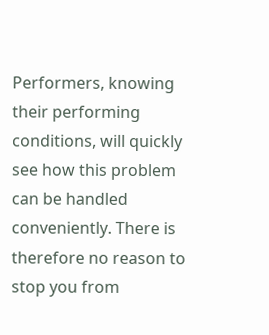Performers, knowing their performing conditions, will quickly see how this problem can be handled conveniently. There is therefore no reason to stop you from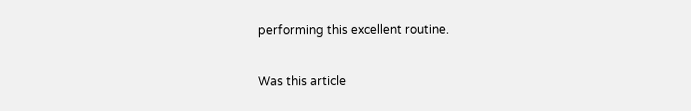performing this excellent routine.

Was this article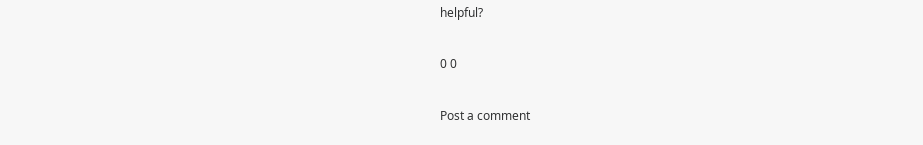helpful?

0 0

Post a comment